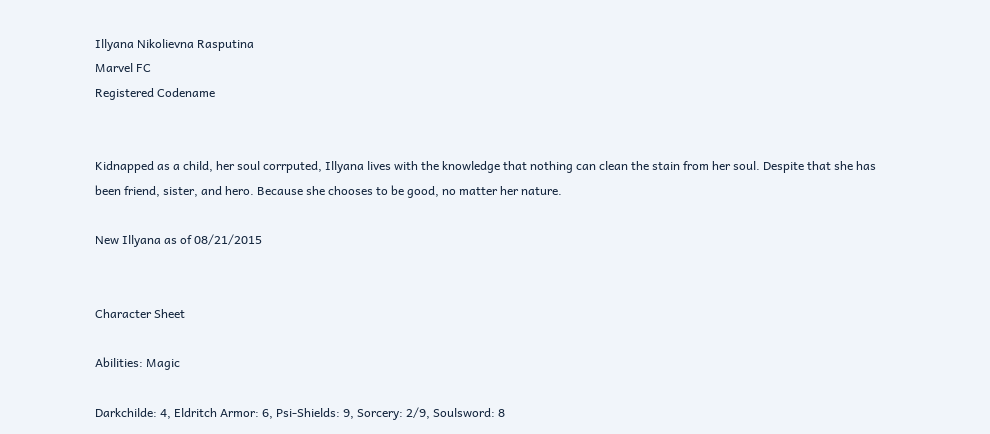Illyana Nikolievna Rasputina
Marvel FC
Registered Codename


Kidnapped as a child, her soul corrputed, Illyana lives with the knowledge that nothing can clean the stain from her soul. Despite that she has been friend, sister, and hero. Because she chooses to be good, no matter her nature.

New Illyana as of 08/21/2015


Character Sheet

Abilities: Magic

Darkchilde: 4, Eldritch Armor: 6, Psi-Shields: 9, Sorcery: 2/9, Soulsword: 8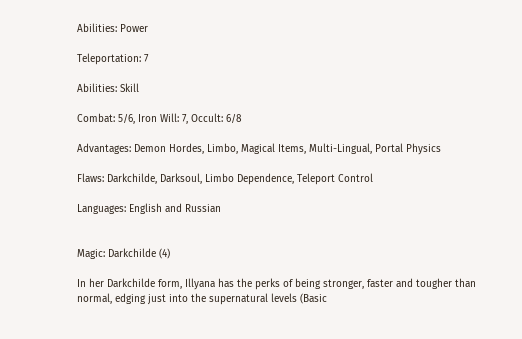Abilities: Power

Teleportation: 7

Abilities: Skill

Combat: 5/6, Iron Will: 7, Occult: 6/8

Advantages: Demon Hordes, Limbo, Magical Items, Multi-Lingual, Portal Physics

Flaws: Darkchilde, Darksoul, Limbo Dependence, Teleport Control

Languages: English and Russian


Magic: Darkchilde (4)

In her Darkchilde form, Illyana has the perks of being stronger, faster and tougher than normal, edging just into the supernatural levels (Basic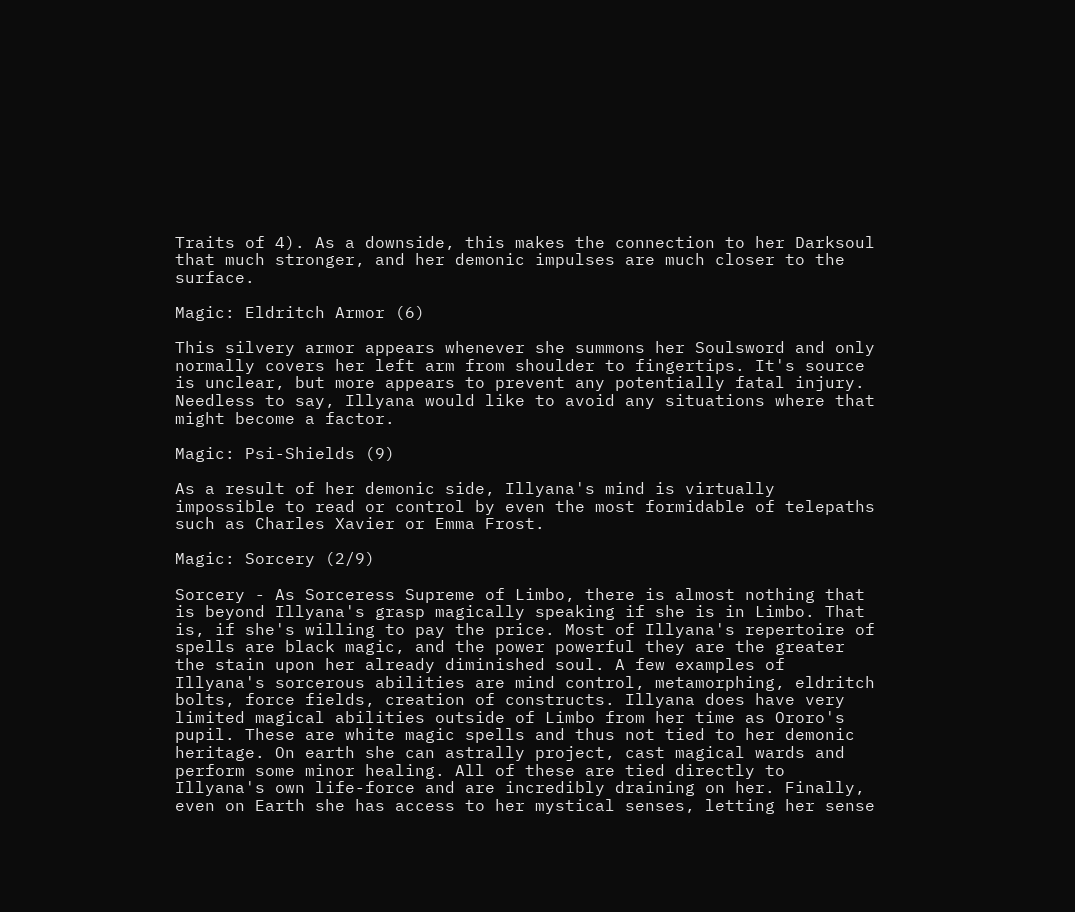Traits of 4). As a downside, this makes the connection to her Darksoul that much stronger, and her demonic impulses are much closer to the surface.

Magic: Eldritch Armor (6)

This silvery armor appears whenever she summons her Soulsword and only normally covers her left arm from shoulder to fingertips. It's source is unclear, but more appears to prevent any potentially fatal injury. Needless to say, Illyana would like to avoid any situations where that might become a factor.

Magic: Psi-Shields (9)

As a result of her demonic side, Illyana's mind is virtually impossible to read or control by even the most formidable of telepaths such as Charles Xavier or Emma Frost.

Magic: Sorcery (2/9)

Sorcery - As Sorceress Supreme of Limbo, there is almost nothing that is beyond Illyana's grasp magically speaking if she is in Limbo. That is, if she's willing to pay the price. Most of Illyana's repertoire of spells are black magic, and the power powerful they are the greater the stain upon her already diminished soul. A few examples of Illyana's sorcerous abilities are mind control, metamorphing, eldritch bolts, force fields, creation of constructs. Illyana does have very limited magical abilities outside of Limbo from her time as Ororo's pupil. These are white magic spells and thus not tied to her demonic heritage. On earth she can astrally project, cast magical wards and perform some minor healing. All of these are tied directly to Illyana's own life-force and are incredibly draining on her. Finally, even on Earth she has access to her mystical senses, letting her sense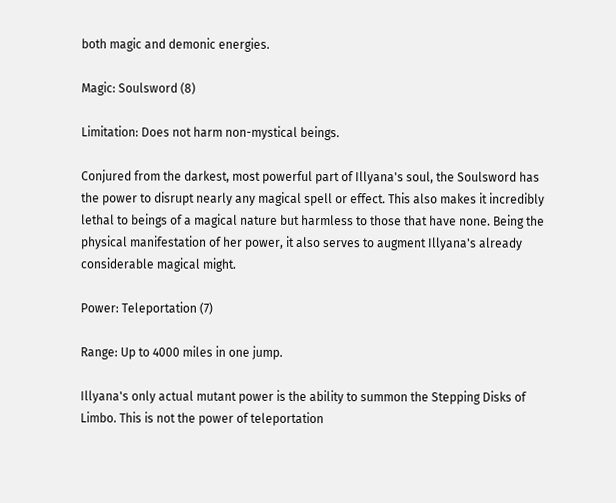both magic and demonic energies.

Magic: Soulsword (8)

Limitation: Does not harm non-mystical beings.

Conjured from the darkest, most powerful part of Illyana's soul, the Soulsword has the power to disrupt nearly any magical spell or effect. This also makes it incredibly lethal to beings of a magical nature but harmless to those that have none. Being the physical manifestation of her power, it also serves to augment Illyana's already considerable magical might.

Power: Teleportation (7)

Range: Up to 4000 miles in one jump.

Illyana's only actual mutant power is the ability to summon the Stepping Disks of Limbo. This is not the power of teleportation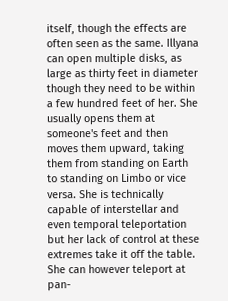itself, though the effects are often seen as the same. Illyana can open multiple disks, as large as thirty feet in diameter though they need to be within a few hundred feet of her. She usually opens them at someone's feet and then moves them upward, taking them from standing on Earth to standing on Limbo or vice versa. She is technically capable of interstellar and even temporal teleportation but her lack of control at these extremes take it off the table. She can however teleport at pan-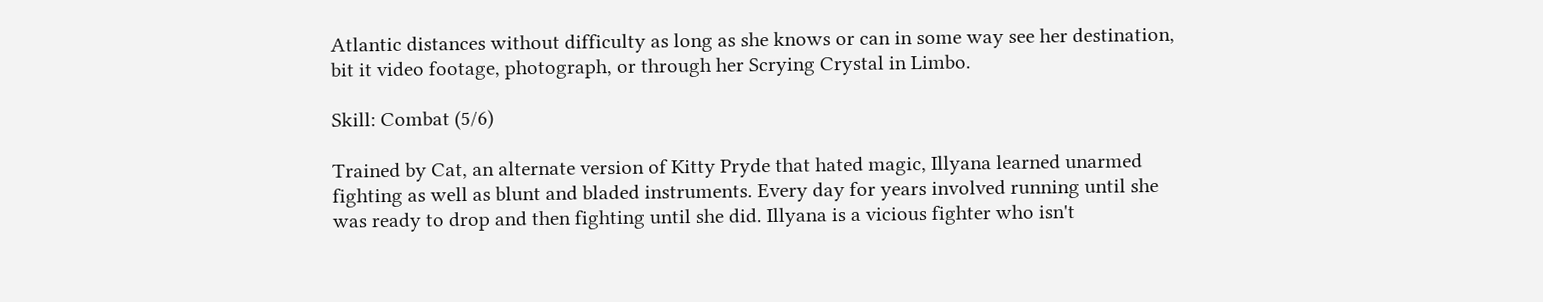Atlantic distances without difficulty as long as she knows or can in some way see her destination, bit it video footage, photograph, or through her Scrying Crystal in Limbo.

Skill: Combat (5/6)

Trained by Cat, an alternate version of Kitty Pryde that hated magic, Illyana learned unarmed fighting as well as blunt and bladed instruments. Every day for years involved running until she was ready to drop and then fighting until she did. Illyana is a vicious fighter who isn't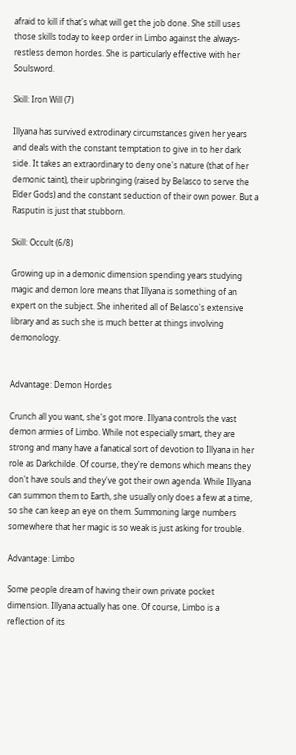afraid to kill if that's what will get the job done. She still uses those skills today to keep order in Limbo against the always-restless demon hordes. She is particularly effective with her Soulsword.

Skill: Iron Will (7)

Illyana has survived extrodinary circumstances given her years and deals with the constant temptation to give in to her dark side. It takes an extraordinary to deny one's nature (that of her demonic taint), their upbringing (raised by Belasco to serve the Elder Gods) and the constant seduction of their own power. But a Rasputin is just that stubborn.

Skill: Occult (6/8)

Growing up in a demonic dimension spending years studying magic and demon lore means that Illyana is something of an expert on the subject. She inherited all of Belasco's extensive library and as such she is much better at things involving demonology.


Advantage: Demon Hordes

Crunch all you want, she's got more. Illyana controls the vast demon armies of Limbo. While not especially smart, they are strong and many have a fanatical sort of devotion to Illyana in her role as Darkchilde. Of course, they're demons which means they don't have souls and they've got their own agenda. While Illyana can summon them to Earth, she usually only does a few at a time, so she can keep an eye on them. Summoning large numbers somewhere that her magic is so weak is just asking for trouble.

Advantage: Limbo

Some people dream of having their own private pocket dimension. Illyana actually has one. Of course, Limbo is a reflection of its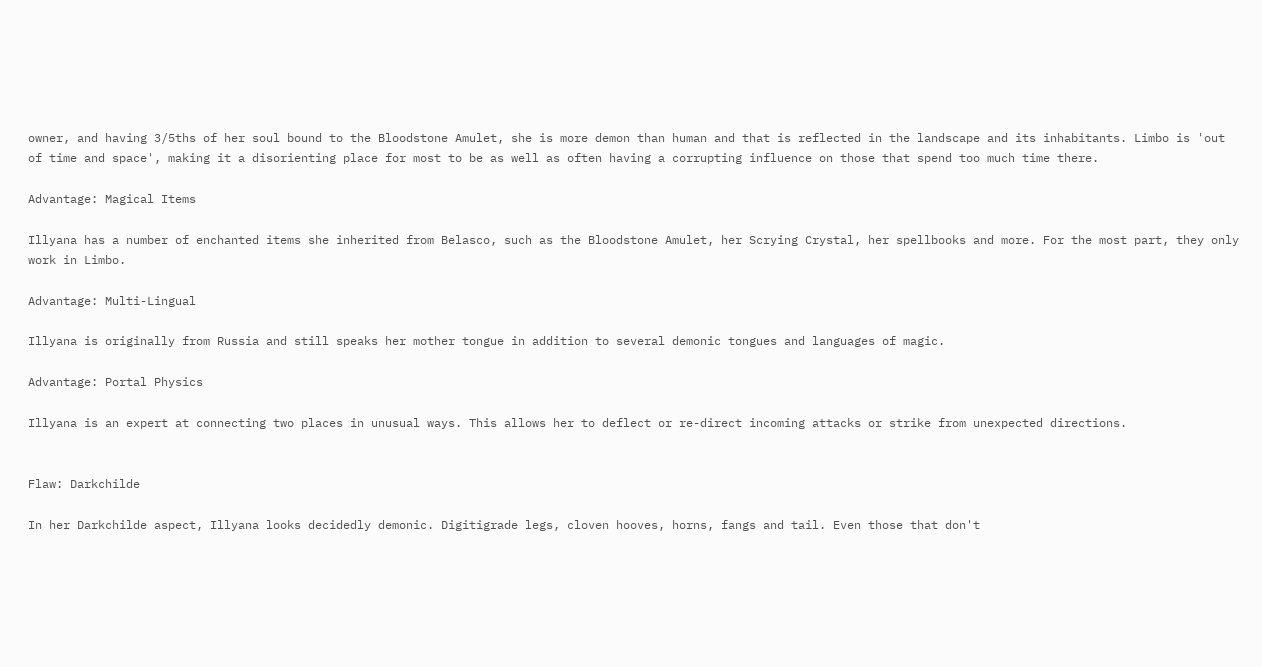owner, and having 3/5ths of her soul bound to the Bloodstone Amulet, she is more demon than human and that is reflected in the landscape and its inhabitants. Limbo is 'out of time and space', making it a disorienting place for most to be as well as often having a corrupting influence on those that spend too much time there.

Advantage: Magical Items

Illyana has a number of enchanted items she inherited from Belasco, such as the Bloodstone Amulet, her Scrying Crystal, her spellbooks and more. For the most part, they only work in Limbo.

Advantage: Multi-Lingual

Illyana is originally from Russia and still speaks her mother tongue in addition to several demonic tongues and languages of magic.

Advantage: Portal Physics

Illyana is an expert at connecting two places in unusual ways. This allows her to deflect or re-direct incoming attacks or strike from unexpected directions.


Flaw: Darkchilde

In her Darkchilde aspect, Illyana looks decidedly demonic. Digitigrade legs, cloven hooves, horns, fangs and tail. Even those that don't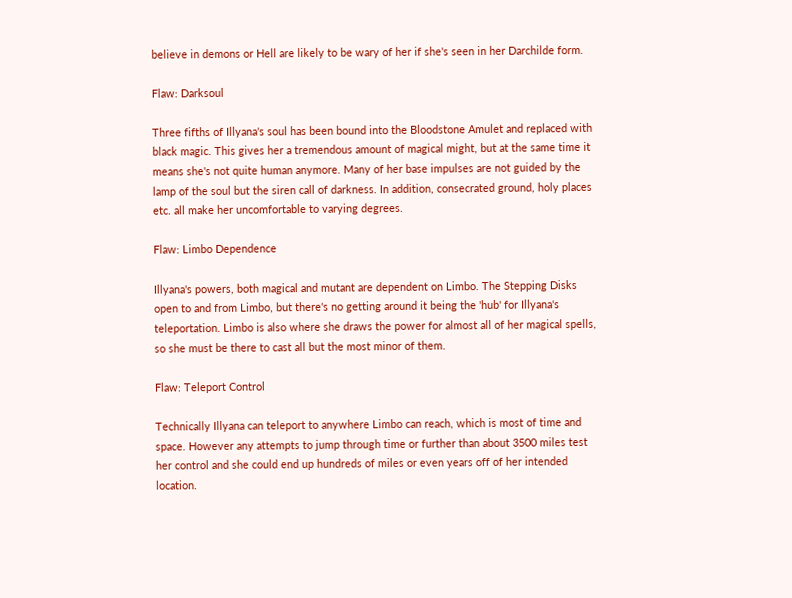believe in demons or Hell are likely to be wary of her if she's seen in her Darchilde form.

Flaw: Darksoul

Three fifths of Illyana's soul has been bound into the Bloodstone Amulet and replaced with black magic. This gives her a tremendous amount of magical might, but at the same time it means she's not quite human anymore. Many of her base impulses are not guided by the lamp of the soul but the siren call of darkness. In addition, consecrated ground, holy places etc. all make her uncomfortable to varying degrees.

Flaw: Limbo Dependence

Illyana's powers, both magical and mutant are dependent on Limbo. The Stepping Disks open to and from Limbo, but there's no getting around it being the 'hub' for Illyana's teleportation. Limbo is also where she draws the power for almost all of her magical spells, so she must be there to cast all but the most minor of them.

Flaw: Teleport Control

Technically Illyana can teleport to anywhere Limbo can reach, which is most of time and space. However any attempts to jump through time or further than about 3500 miles test her control and she could end up hundreds of miles or even years off of her intended location.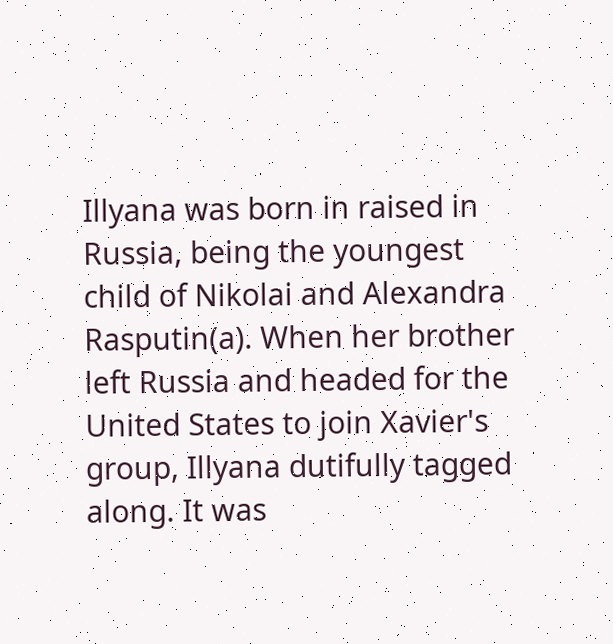Illyana was born in raised in Russia, being the youngest child of Nikolai and Alexandra Rasputin(a). When her brother left Russia and headed for the United States to join Xavier's group, Illyana dutifully tagged along. It was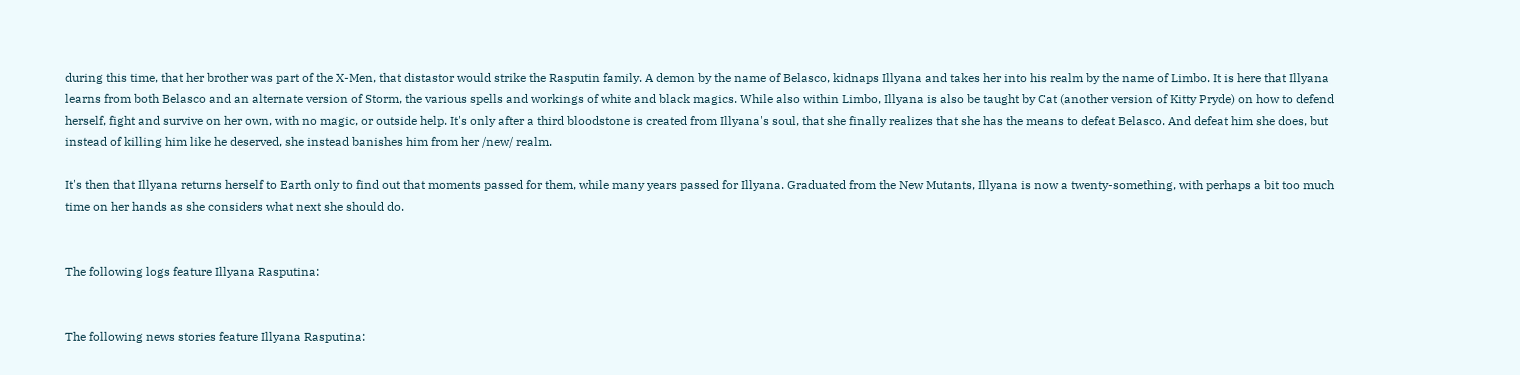during this time, that her brother was part of the X-Men, that distastor would strike the Rasputin family. A demon by the name of Belasco, kidnaps Illyana and takes her into his realm by the name of Limbo. It is here that Illyana learns from both Belasco and an alternate version of Storm, the various spells and workings of white and black magics. While also within Limbo, Illyana is also be taught by Cat (another version of Kitty Pryde) on how to defend herself, fight and survive on her own, with no magic, or outside help. It's only after a third bloodstone is created from Illyana's soul, that she finally realizes that she has the means to defeat Belasco. And defeat him she does, but instead of killing him like he deserved, she instead banishes him from her /new/ realm.

It's then that Illyana returns herself to Earth only to find out that moments passed for them, while many years passed for Illyana. Graduated from the New Mutants, Illyana is now a twenty-something, with perhaps a bit too much time on her hands as she considers what next she should do.


The following logs feature Illyana Rasputina:


The following news stories feature Illyana Rasputina: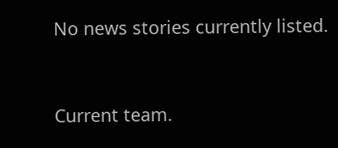No news stories currently listed.



Current team.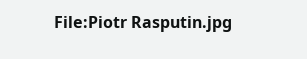File:Piotr Rasputin.jpg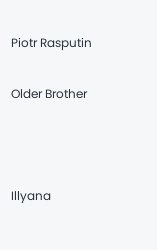Piotr Rasputin

Older Brother



Illyana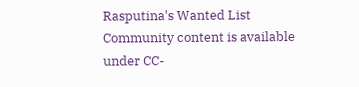Rasputina's Wanted List
Community content is available under CC-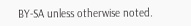BY-SA unless otherwise noted.